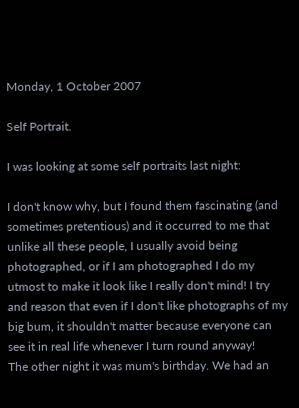Monday, 1 October 2007

Self Portrait.

I was looking at some self portraits last night:

I don't know why, but I found them fascinating (and sometimes pretentious) and it occurred to me that unlike all these people, I usually avoid being photographed, or if I am photographed I do my utmost to make it look like I really don't mind! I try and reason that even if I don't like photographs of my big bum, it shouldn't matter because everyone can see it in real life whenever I turn round anyway!
The other night it was mum's birthday. We had an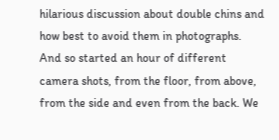hilarious discussion about double chins and how best to avoid them in photographs. And so started an hour of different camera shots, from the floor, from above, from the side and even from the back. We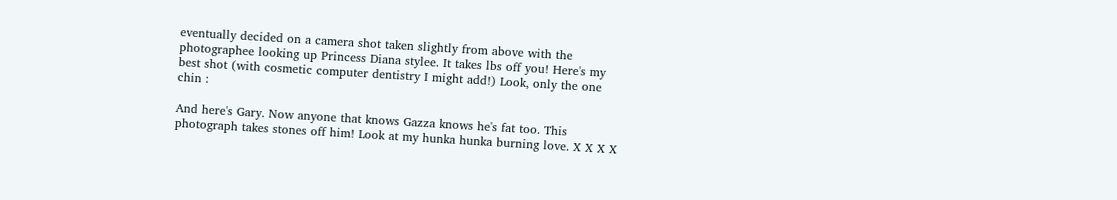eventually decided on a camera shot taken slightly from above with the photographee looking up Princess Diana stylee. It takes lbs off you! Here's my best shot (with cosmetic computer dentistry I might add!) Look, only the one chin :

And here's Gary. Now anyone that knows Gazza knows he's fat too. This photograph takes stones off him! Look at my hunka hunka burning love. X X X X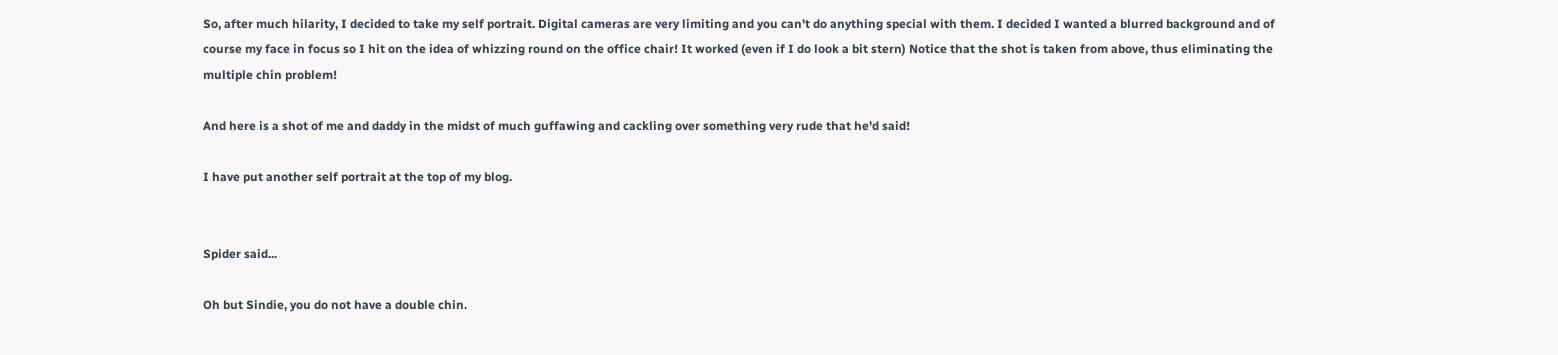So, after much hilarity, I decided to take my self portrait. Digital cameras are very limiting and you can't do anything special with them. I decided I wanted a blurred background and of course my face in focus so I hit on the idea of whizzing round on the office chair! It worked (even if I do look a bit stern) Notice that the shot is taken from above, thus eliminating the multiple chin problem!

And here is a shot of me and daddy in the midst of much guffawing and cackling over something very rude that he'd said!

I have put another self portrait at the top of my blog.


Spider said...

Oh but Sindie, you do not have a double chin.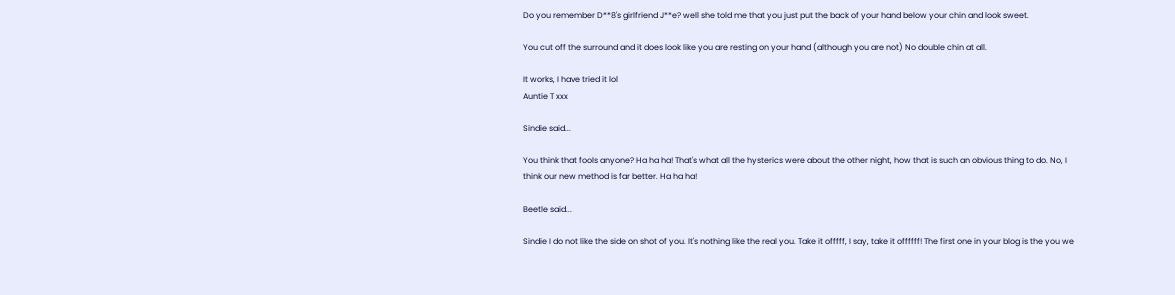Do you remember D**8's girlfriend J**e? well she told me that you just put the back of your hand below your chin and look sweet.

You cut off the surround and it does look like you are resting on your hand (although you are not) No double chin at all.

It works, I have tried it lol
Auntie T xxx

Sindie said...

You think that fools anyone? Ha ha ha! That's what all the hysterics were about the other night, how that is such an obvious thing to do. No, I think our new method is far better. Ha ha ha!

Beetle said...

Sindie I do not like the side on shot of you. It's nothing like the real you. Take it offfff, I say, take it offffff! The first one in your blog is the you we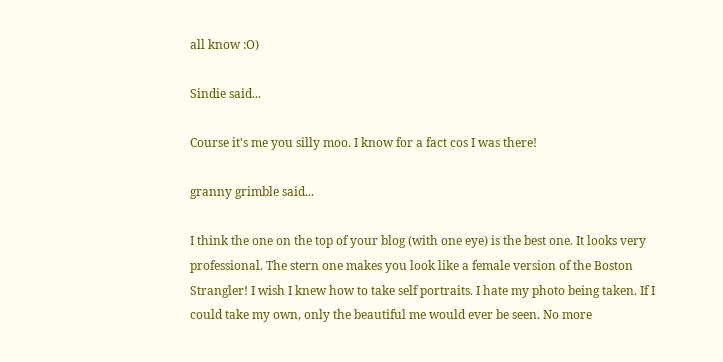all know :O)

Sindie said...

Course it's me you silly moo. I know for a fact cos I was there!

granny grimble said...

I think the one on the top of your blog (with one eye) is the best one. It looks very professional. The stern one makes you look like a female version of the Boston Strangler! I wish I knew how to take self portraits. I hate my photo being taken. If I could take my own, only the beautiful me would ever be seen. No more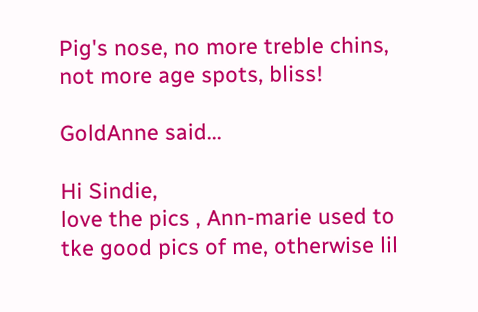Pig's nose, no more treble chins, not more age spots, bliss!

GoldAnne said...

Hi Sindie,
love the pics , Ann-marie used to tke good pics of me, otherwise lil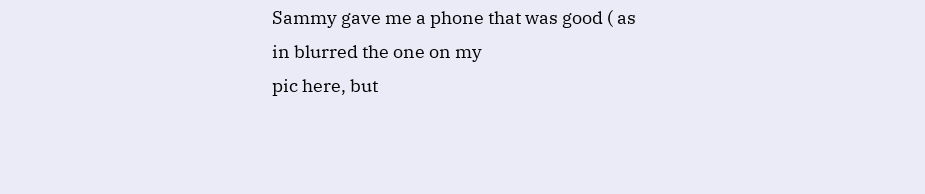Sammy gave me a phone that was good ( as in blurred the one on my
pic here, but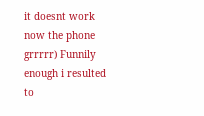it doesnt work now the phone grrrrr) Funnily enough i resulted to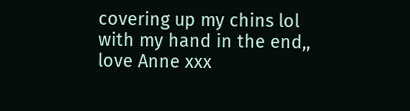covering up my chins lol with my hand in the end,,
love Anne xxx